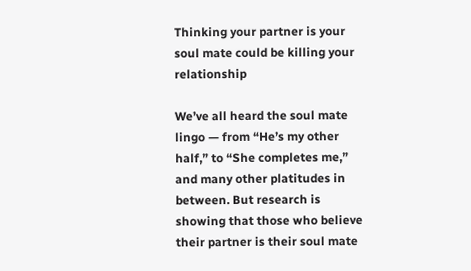Thinking your partner is your soul mate could be killing your relationship

We’ve all heard the soul mate lingo — from “He’s my other half,” to “She completes me,” and many other platitudes in between. But research is showing that those who believe their partner is their soul mate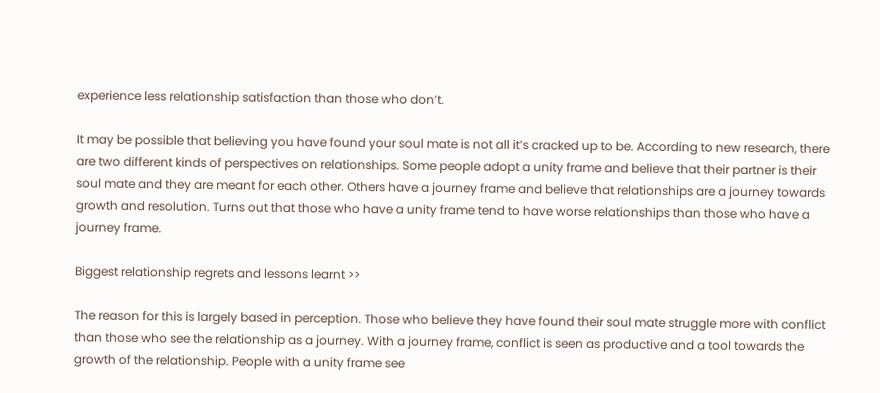experience less relationship satisfaction than those who don’t.

It may be possible that believing you have found your soul mate is not all it’s cracked up to be. According to new research, there are two different kinds of perspectives on relationships. Some people adopt a unity frame and believe that their partner is their soul mate and they are meant for each other. Others have a journey frame and believe that relationships are a journey towards growth and resolution. Turns out that those who have a unity frame tend to have worse relationships than those who have a journey frame.

Biggest relationship regrets and lessons learnt >>

The reason for this is largely based in perception. Those who believe they have found their soul mate struggle more with conflict than those who see the relationship as a journey. With a journey frame, conflict is seen as productive and a tool towards the growth of the relationship. People with a unity frame see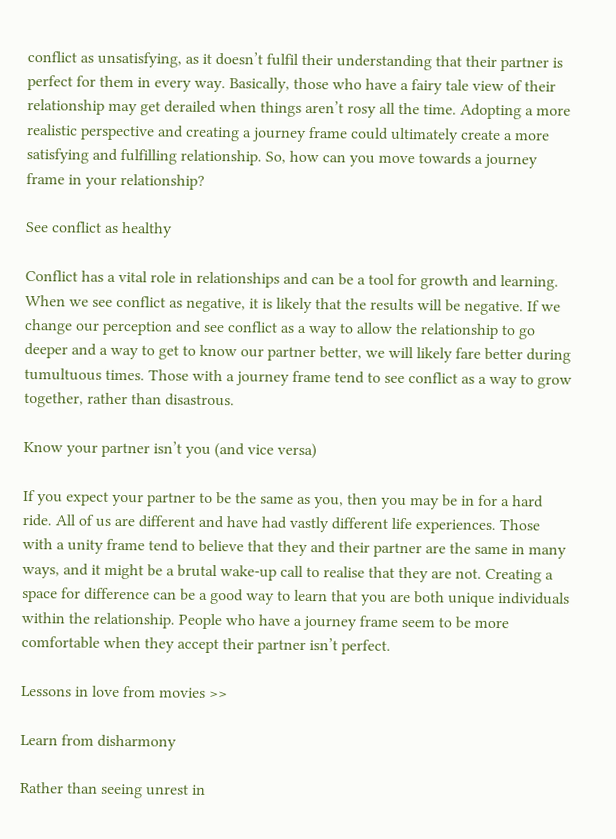conflict as unsatisfying, as it doesn’t fulfil their understanding that their partner is perfect for them in every way. Basically, those who have a fairy tale view of their relationship may get derailed when things aren’t rosy all the time. Adopting a more realistic perspective and creating a journey frame could ultimately create a more satisfying and fulfilling relationship. So, how can you move towards a journey frame in your relationship?

See conflict as healthy

Conflict has a vital role in relationships and can be a tool for growth and learning. When we see conflict as negative, it is likely that the results will be negative. If we change our perception and see conflict as a way to allow the relationship to go deeper and a way to get to know our partner better, we will likely fare better during tumultuous times. Those with a journey frame tend to see conflict as a way to grow together, rather than disastrous.

Know your partner isn’t you (and vice versa)

If you expect your partner to be the same as you, then you may be in for a hard ride. All of us are different and have had vastly different life experiences. Those with a unity frame tend to believe that they and their partner are the same in many ways, and it might be a brutal wake-up call to realise that they are not. Creating a space for difference can be a good way to learn that you are both unique individuals within the relationship. People who have a journey frame seem to be more comfortable when they accept their partner isn’t perfect.

Lessons in love from movies >>

Learn from disharmony

Rather than seeing unrest in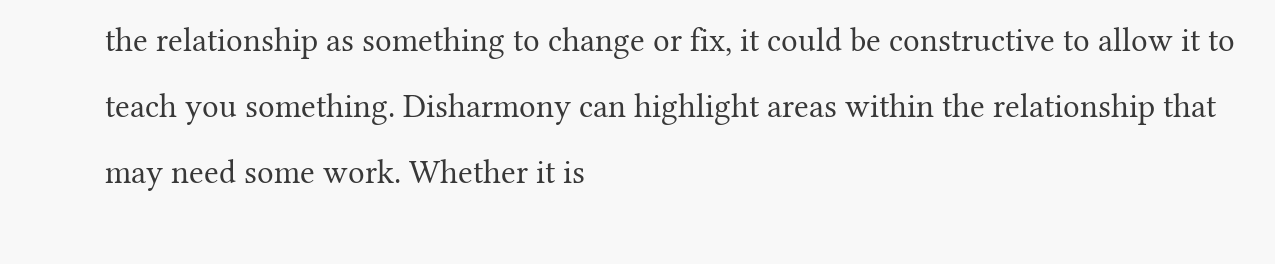the relationship as something to change or fix, it could be constructive to allow it to teach you something. Disharmony can highlight areas within the relationship that may need some work. Whether it is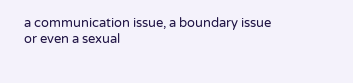a communication issue, a boundary issue or even a sexual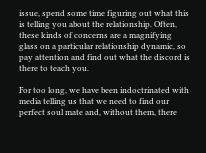issue, spend some time figuring out what this is telling you about the relationship. Often, these kinds of concerns are a magnifying glass on a particular relationship dynamic, so pay attention and find out what the discord is there to teach you.

For too long, we have been indoctrinated with media telling us that we need to find our perfect soul mate and, without them, there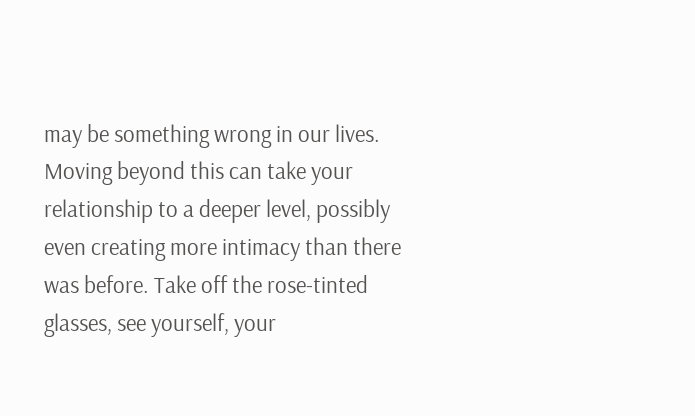may be something wrong in our lives. Moving beyond this can take your relationship to a deeper level, possibly even creating more intimacy than there was before. Take off the rose-tinted glasses, see yourself, your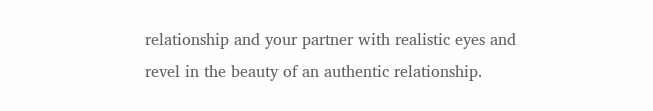relationship and your partner with realistic eyes and revel in the beauty of an authentic relationship.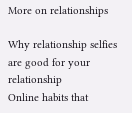More on relationships

Why relationship selfies are good for your relationship
Online habits that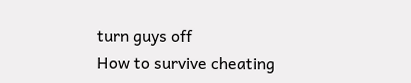turn guys off
How to survive cheating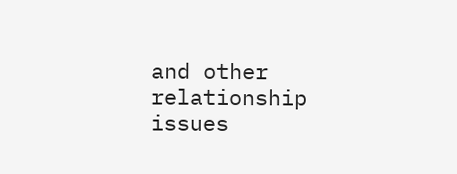and other relationship issues